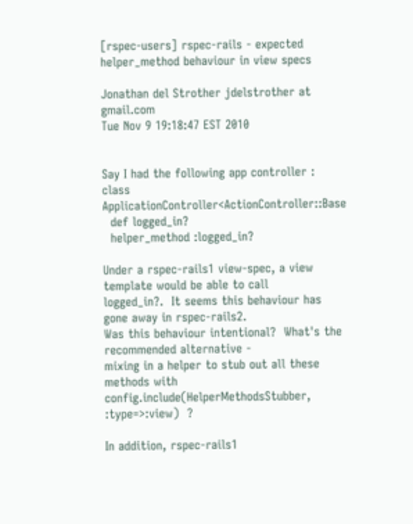[rspec-users] rspec-rails - expected helper_method behaviour in view specs

Jonathan del Strother jdelstrother at gmail.com
Tue Nov 9 19:18:47 EST 2010


Say I had the following app controller :
class ApplicationController<ActionController::Base
  def logged_in?
  helper_method :logged_in?

Under a rspec-rails1 view-spec, a view template would be able to call
logged_in?.  It seems this behaviour has gone away in rspec-rails2.
Was this behaviour intentional?  What's the recommended alternative -
mixing in a helper to stub out all these methods with
config.include(HelperMethodsStubber, :type=>:view)  ?

In addition, rspec-rails1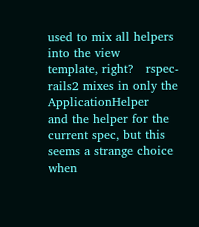used to mix all helpers into the view
template, right?   rspec-rails2 mixes in only the ApplicationHelper
and the helper for the current spec, but this seems a strange choice
when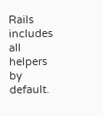Rails includes all helpers by default.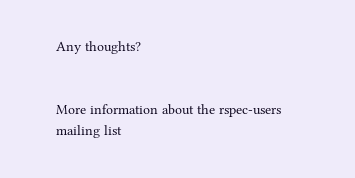Any thoughts?


More information about the rspec-users mailing list